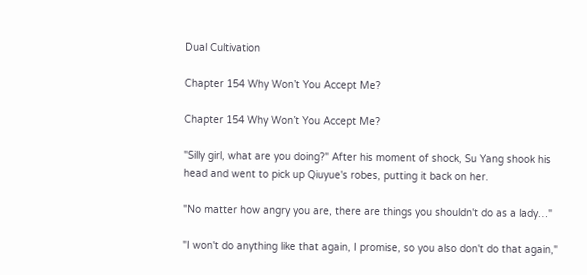Dual Cultivation

Chapter 154 Why Won’t You Accept Me?

Chapter 154 Why Won’t You Accept Me?

"Silly girl, what are you doing?" After his moment of shock, Su Yang shook his head and went to pick up Qiuyue's robes, putting it back on her.

"No matter how angry you are, there are things you shouldn't do as a lady…"

"I won't do anything like that again, I promise, so you also don't do that again,"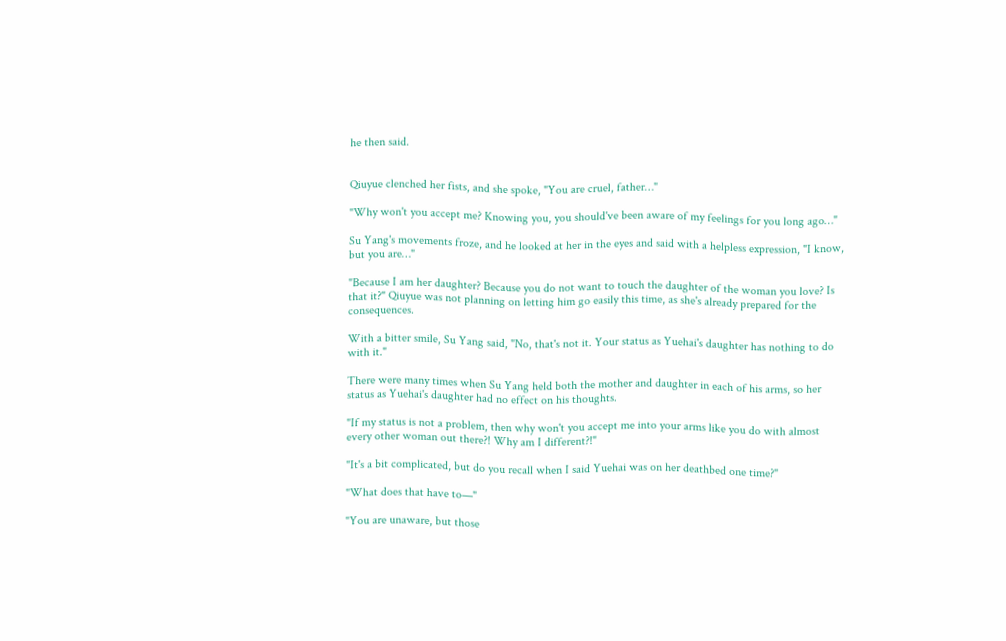he then said.


Qiuyue clenched her fists, and she spoke, "You are cruel, father…"

"Why won't you accept me? Knowing you, you should've been aware of my feelings for you long ago…"

Su Yang's movements froze, and he looked at her in the eyes and said with a helpless expression, "I know, but you are…"

"Because I am her daughter? Because you do not want to touch the daughter of the woman you love? Is that it?" Qiuyue was not planning on letting him go easily this time, as she's already prepared for the consequences.

With a bitter smile, Su Yang said, "No, that's not it. Your status as Yuehai's daughter has nothing to do with it."

There were many times when Su Yang held both the mother and daughter in each of his arms, so her status as Yuehai's daughter had no effect on his thoughts.

"If my status is not a problem, then why won't you accept me into your arms like you do with almost every other woman out there?! Why am I different?!"

"It's a bit complicated, but do you recall when I said Yuehai was on her deathbed one time?"

"What does that have to—"

"You are unaware, but those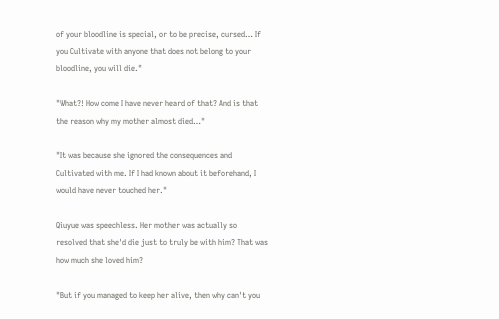of your bloodline is special, or to be precise, cursed… If you Cultivate with anyone that does not belong to your bloodline, you will die."

"What?! How come I have never heard of that? And is that the reason why my mother almost died…"

"It was because she ignored the consequences and Cultivated with me. If I had known about it beforehand, I would have never touched her."

Qiuyue was speechless. Her mother was actually so resolved that she'd die just to truly be with him? That was how much she loved him?

"But if you managed to keep her alive, then why can't you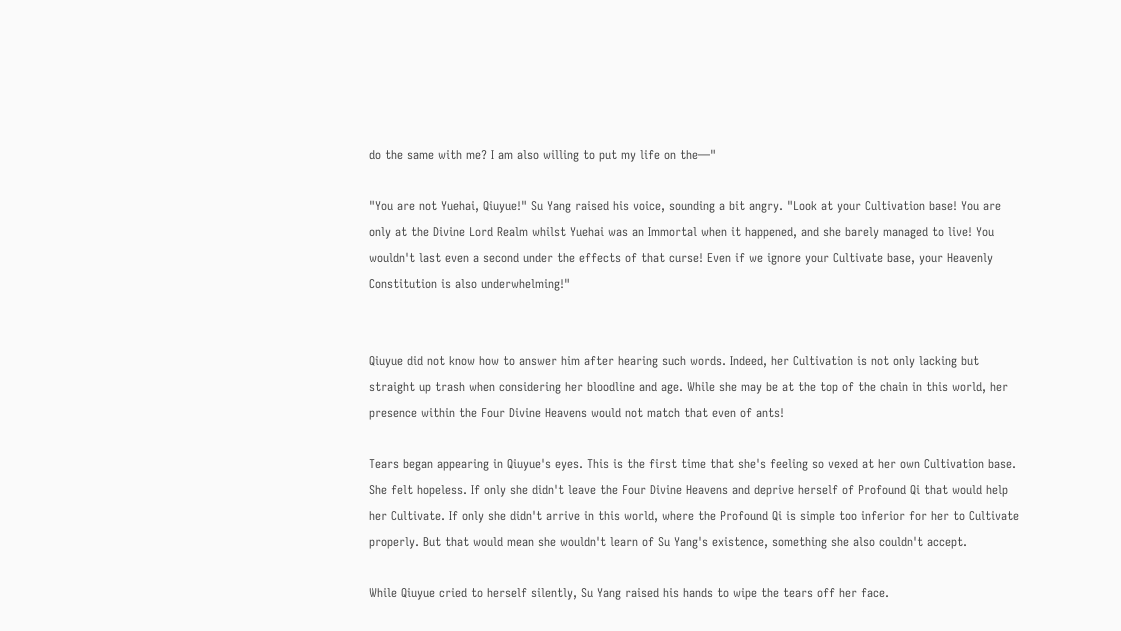do the same with me? I am also willing to put my life on the—"

"You are not Yuehai, Qiuyue!" Su Yang raised his voice, sounding a bit angry. "Look at your Cultivation base! You are only at the Divine Lord Realm whilst Yuehai was an Immortal when it happened, and she barely managed to live! You wouldn't last even a second under the effects of that curse! Even if we ignore your Cultivate base, your Heavenly Constitution is also underwhelming!"


Qiuyue did not know how to answer him after hearing such words. Indeed, her Cultivation is not only lacking but straight up trash when considering her bloodline and age. While she may be at the top of the chain in this world, her presence within the Four Divine Heavens would not match that even of ants!

Tears began appearing in Qiuyue's eyes. This is the first time that she's feeling so vexed at her own Cultivation base. She felt hopeless. If only she didn't leave the Four Divine Heavens and deprive herself of Profound Qi that would help her Cultivate. If only she didn't arrive in this world, where the Profound Qi is simple too inferior for her to Cultivate properly. But that would mean she wouldn't learn of Su Yang's existence, something she also couldn't accept.

While Qiuyue cried to herself silently, Su Yang raised his hands to wipe the tears off her face.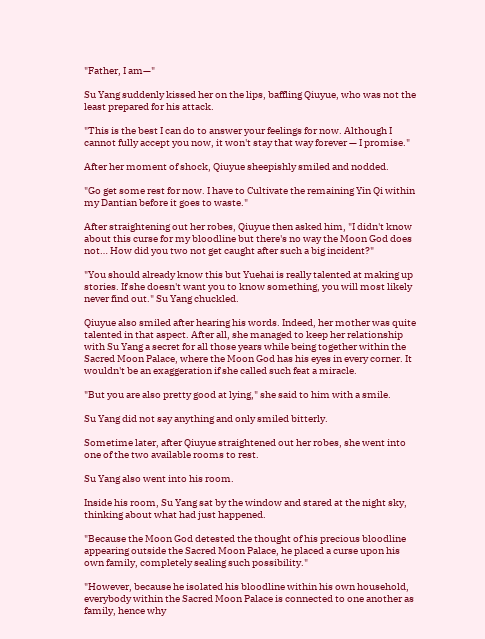"Father, I am—"

Su Yang suddenly kissed her on the lips, baffling Qiuyue, who was not the least prepared for his attack.

"This is the best I can do to answer your feelings for now. Although I cannot fully accept you now, it won't stay that way forever — I promise."

After her moment of shock, Qiuyue sheepishly smiled and nodded.

"Go get some rest for now. I have to Cultivate the remaining Yin Qi within my Dantian before it goes to waste."

After straightening out her robes, Qiuyue then asked him, "I didn't know about this curse for my bloodline but there's no way the Moon God does not… How did you two not get caught after such a big incident?"

"You should already know this but Yuehai is really talented at making up stories. If she doesn't want you to know something, you will most likely never find out." Su Yang chuckled.

Qiuyue also smiled after hearing his words. Indeed, her mother was quite talented in that aspect. After all, she managed to keep her relationship with Su Yang a secret for all those years while being together within the Sacred Moon Palace, where the Moon God has his eyes in every corner. It wouldn't be an exaggeration if she called such feat a miracle.

"But you are also pretty good at lying," she said to him with a smile.

Su Yang did not say anything and only smiled bitterly.

Sometime later, after Qiuyue straightened out her robes, she went into one of the two available rooms to rest.

Su Yang also went into his room.

Inside his room, Su Yang sat by the window and stared at the night sky, thinking about what had just happened.

"Because the Moon God detested the thought of his precious bloodline appearing outside the Sacred Moon Palace, he placed a curse upon his own family, completely sealing such possibility."

"However, because he isolated his bloodline within his own household, everybody within the Sacred Moon Palace is connected to one another as family, hence why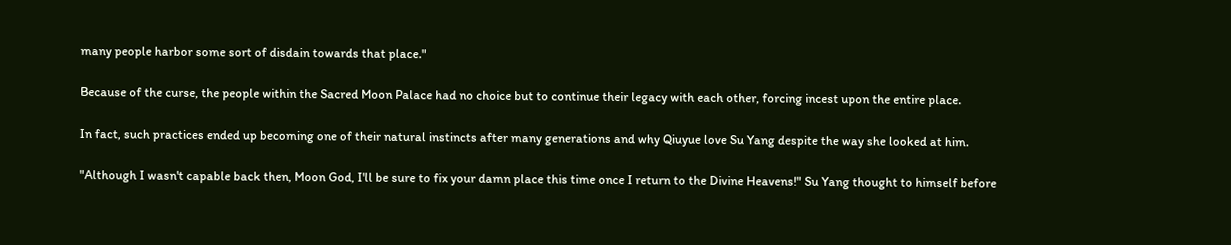many people harbor some sort of disdain towards that place."

Because of the curse, the people within the Sacred Moon Palace had no choice but to continue their legacy with each other, forcing incest upon the entire place.

In fact, such practices ended up becoming one of their natural instincts after many generations and why Qiuyue love Su Yang despite the way she looked at him.

"Although I wasn't capable back then, Moon God, I'll be sure to fix your damn place this time once I return to the Divine Heavens!" Su Yang thought to himself before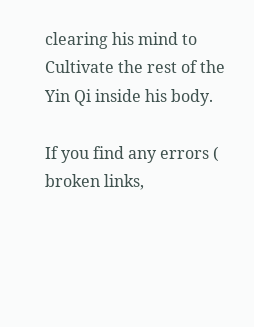clearing his mind to Cultivate the rest of the Yin Qi inside his body.

If you find any errors ( broken links,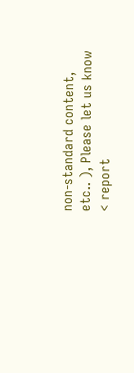non-standard content, etc.. ), Please let us know < report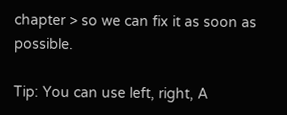chapter > so we can fix it as soon as possible.

Tip: You can use left, right, A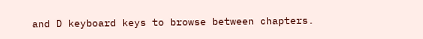and D keyboard keys to browse between chapters.